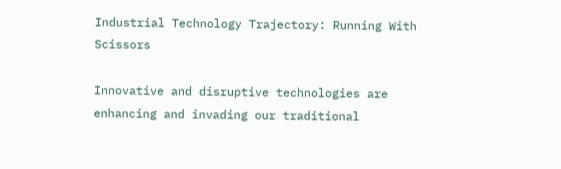Industrial Technology Trajectory: Running With Scissors

Innovative and disruptive technologies are enhancing and invading our traditional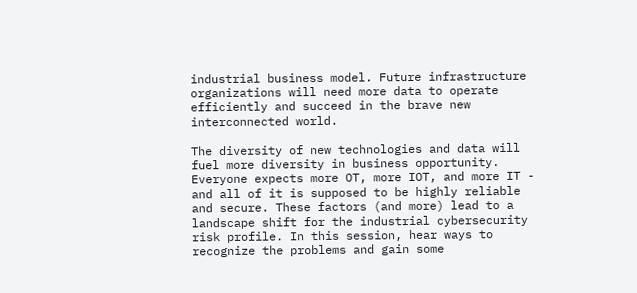industrial business model. Future infrastructure organizations will need more data to operate efficiently and succeed in the brave new interconnected world.

The diversity of new technologies and data will fuel more diversity in business opportunity. Everyone expects more OT, more IOT, and more IT - and all of it is supposed to be highly reliable and secure. These factors (and more) lead to a landscape shift for the industrial cybersecurity risk profile. In this session, hear ways to recognize the problems and gain some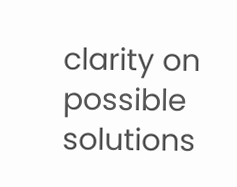clarity on possible solutions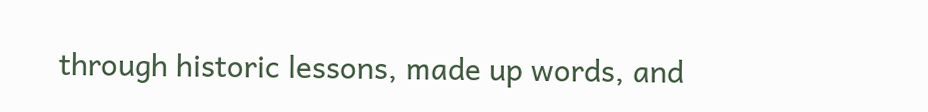through historic lessons, made up words, and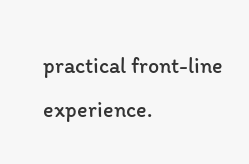practical front-line experience.